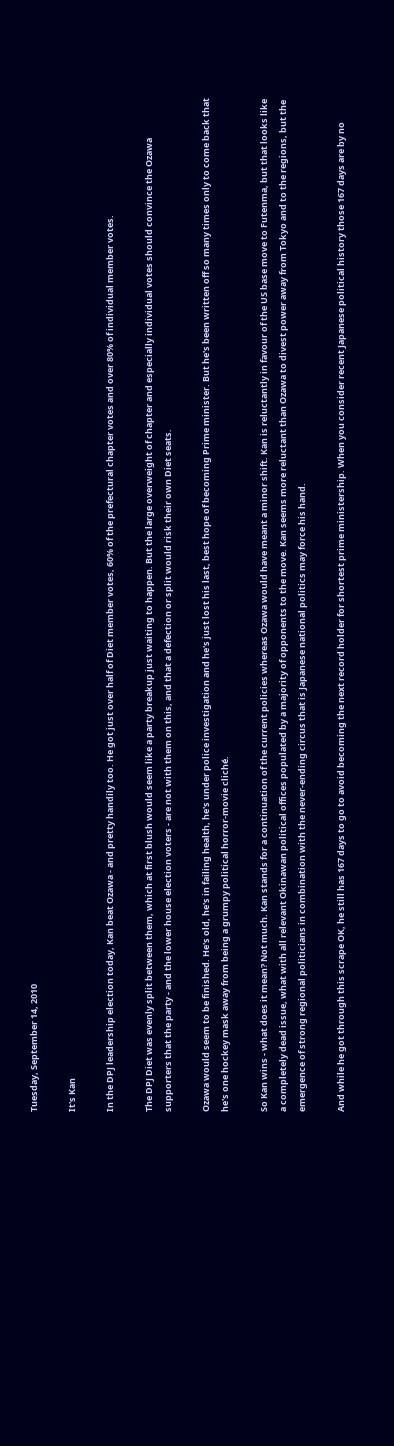Tuesday, September 14, 2010

It's Kan

In the DPJ leadership election today, Kan beat Ozawa - and pretty handily too. He got just over half of Diet member votes, 60% of the prefectural chapter votes and over 80% of individual member votes.

The DPJ Diet was evenly split between them, which at first blush would seem like a party breakup just waiting to happen. But the large overweight of chapter and especially individual votes should convince the Ozawa supporters that the party - and the lower house election voters - are not with them on this, and that a defection or split would risk their own Diet seats.

Ozawa would seem to be finished. He's old, he's in failing health, he's under police investigation and he's just lost his last, best hope of becoming Prime minister. But he's been written off so many times only to come back that he's one hockey mask away from being a grumpy political horror-movie cliché.

So Kan wins - what does it mean? Not much. Kan stands for a continuation of the current policies whereas Ozawa would have meant a minor shift. Kan is reluctantly in favour of the US base move to Futenma, but that looks like a completely dead issue, what with all relevant Okinawan political offices populated by a majority of opponents to the move. Kan seems more reluctant than Ozawa to divest power away from Tokyo and to the regions, but the emergence of strong regional politicians in combination with the never-ending circus that is Japanese national politics may force his hand.

And while he got through this scrape OK, he still has 167 days to go to avoid becoming the next record holder for shortest prime ministership. When you consider recent Japanese political history those 167 days are by no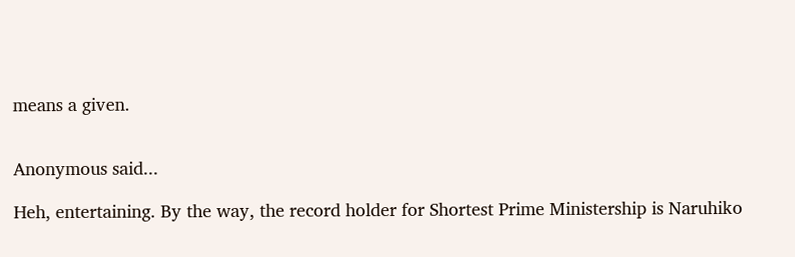means a given.


Anonymous said...

Heh, entertaining. By the way, the record holder for Shortest Prime Ministership is Naruhiko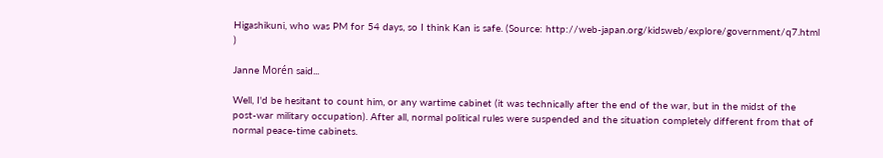Higashikuni, who was PM for 54 days, so I think Kan is safe. (Source: http://web-japan.org/kidsweb/explore/government/q7.html )

Janne Morén said...

Well, I'd be hesitant to count him, or any wartime cabinet (it was technically after the end of the war, but in the midst of the post-war military occupation). After all, normal political rules were suspended and the situation completely different from that of normal peace-time cabinets.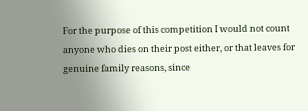For the purpose of this competition I would not count anyone who dies on their post either, or that leaves for genuine family reasons, since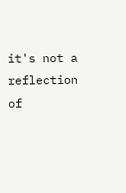it's not a reflection of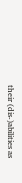their (dis-)abilities as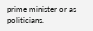prime minister or as politicians.